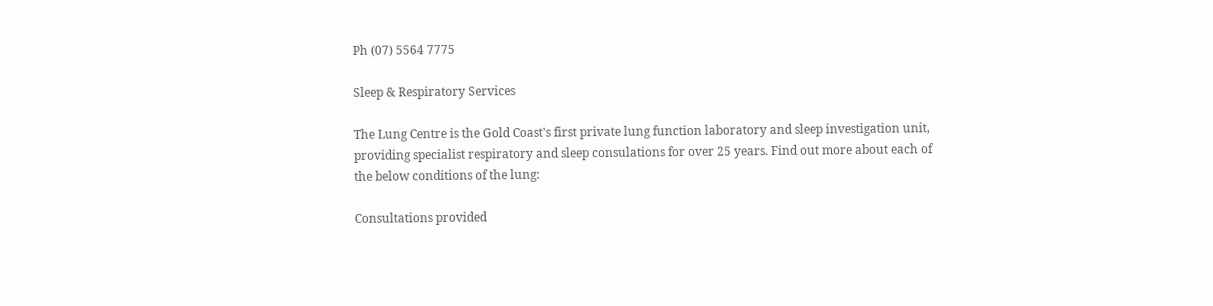Ph (07) 5564 7775

Sleep & Respiratory Services

The Lung Centre is the Gold Coast's first private lung function laboratory and sleep investigation unit, providing specialist respiratory and sleep consulations for over 25 years. Find out more about each of the below conditions of the lung:

Consultations provided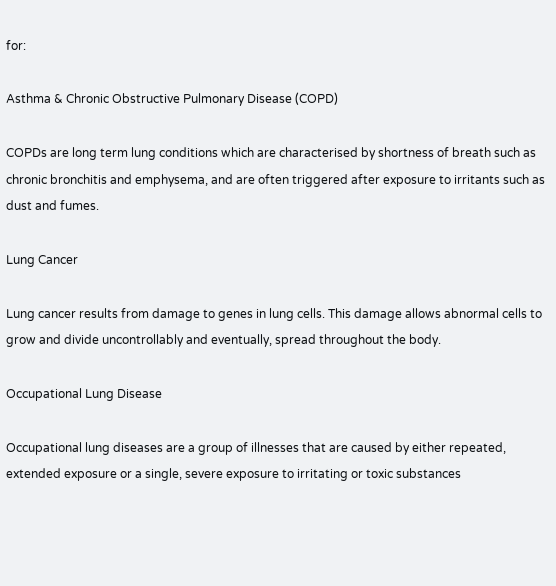for:

Asthma & Chronic Obstructive Pulmonary Disease (COPD)

COPDs are long term lung conditions which are characterised by shortness of breath such as chronic bronchitis and emphysema, and are often triggered after exposure to irritants such as dust and fumes.

Lung Cancer

Lung cancer results from damage to genes in lung cells. This damage allows abnormal cells to grow and divide uncontrollably and eventually, spread throughout the body.

Occupational Lung Disease

Occupational lung diseases are a group of illnesses that are caused by either repeated, extended exposure or a single, severe exposure to irritating or toxic substances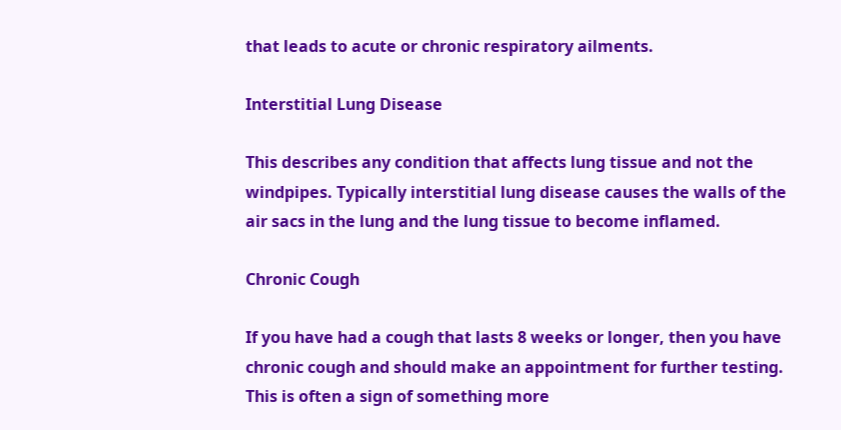that leads to acute or chronic respiratory ailments.

Interstitial Lung Disease

This describes any condition that affects lung tissue and not the windpipes. Typically interstitial lung disease causes the walls of the air sacs in the lung and the lung tissue to become inflamed.

Chronic Cough

If you have had a cough that lasts 8 weeks or longer, then you have chronic cough and should make an appointment for further testing. This is often a sign of something more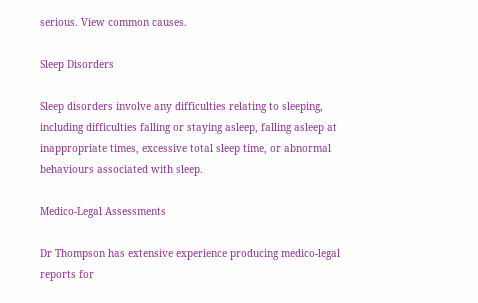serious. View common causes.

Sleep Disorders

Sleep disorders involve any difficulties relating to sleeping, including difficulties falling or staying asleep, falling asleep at inappropriate times, excessive total sleep time, or abnormal behaviours associated with sleep.

Medico-Legal Assessments

Dr Thompson has extensive experience producing medico-legal reports for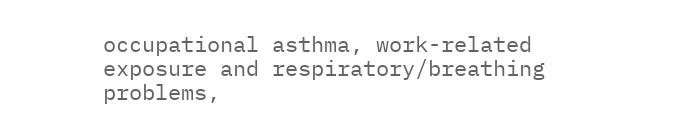occupational asthma, work-related exposure and respiratory/breathing problems,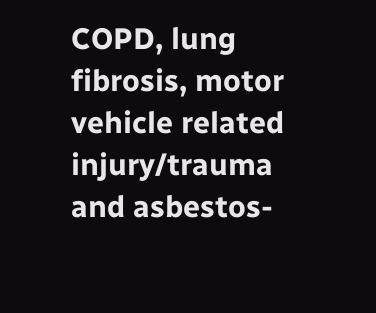COPD, lung fibrosis, motor vehicle related injury/trauma and asbestos-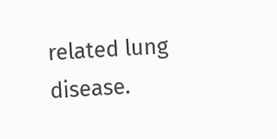related lung disease.